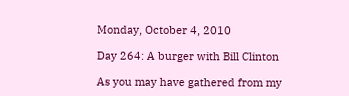Monday, October 4, 2010

Day 264: A burger with Bill Clinton

As you may have gathered from my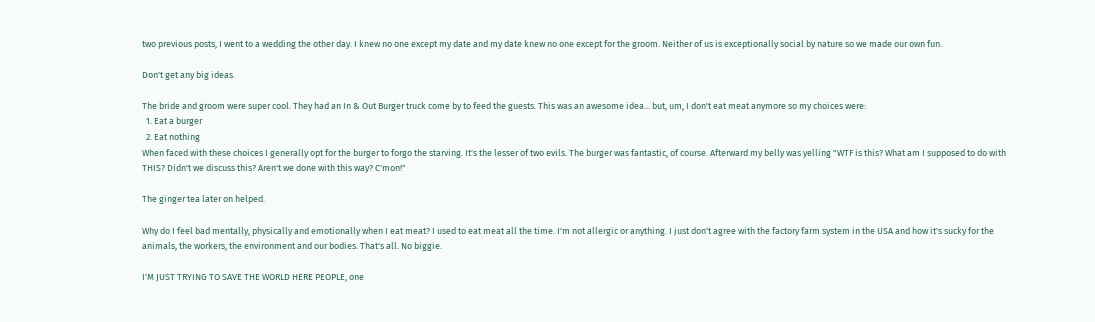two previous posts, I went to a wedding the other day. I knew no one except my date and my date knew no one except for the groom. Neither of us is exceptionally social by nature so we made our own fun.

Don't get any big ideas.

The bride and groom were super cool. They had an In & Out Burger truck come by to feed the guests. This was an awesome idea... but, um, I don't eat meat anymore so my choices were:
  1. Eat a burger
  2. Eat nothing
When faced with these choices I generally opt for the burger to forgo the starving. It's the lesser of two evils. The burger was fantastic, of course. Afterward my belly was yelling "WTF is this? What am I supposed to do with THIS? Didn't we discuss this? Aren't we done with this way? C'mon!"

The ginger tea later on helped.

Why do I feel bad mentally, physically and emotionally when I eat meat? I used to eat meat all the time. I'm not allergic or anything. I just don't agree with the factory farm system in the USA and how it's sucky for the animals, the workers, the environment and our bodies. That's all. No biggie.

I'M JUST TRYING TO SAVE THE WORLD HERE PEOPLE, one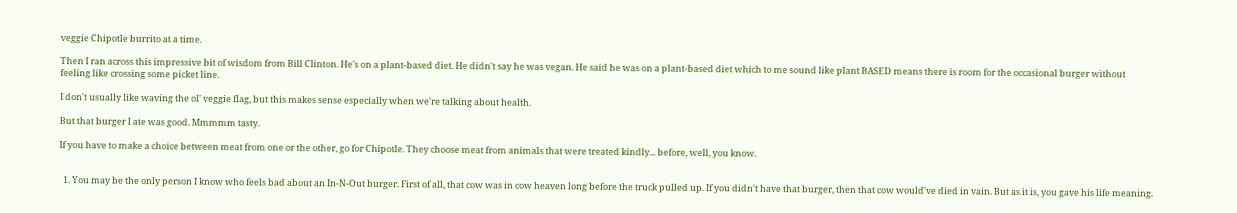veggie Chipotle burrito at a time.

Then I ran across this impressive bit of wisdom from Bill Clinton. He's on a plant-based diet. He didn't say he was vegan. He said he was on a plant-based diet which to me sound like plant BASED means there is room for the occasional burger without feeling like crossing some picket line.

I don't usually like waving the ol' veggie flag, but this makes sense especially when we're talking about health.

But that burger I ate was good. Mmmmm tasty.

If you have to make a choice between meat from one or the other, go for Chipotle. They choose meat from animals that were treated kindly... before, well, you know.


  1. You may be the only person I know who feels bad about an In-N-Out burger. First of all, that cow was in cow heaven long before the truck pulled up. If you didn't have that burger, then that cow would've died in vain. But as it is, you gave his life meaning.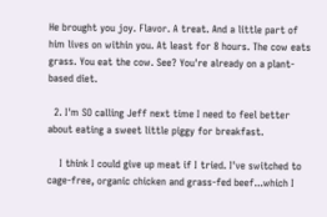He brought you joy. Flavor. A treat. And a little part of him lives on within you. At least for 8 hours. The cow eats grass. You eat the cow. See? You're already on a plant-based diet.

  2. I'm SO calling Jeff next time I need to feel better about eating a sweet little piggy for breakfast.

    I think I could give up meat if I tried. I've switched to cage-free, organic chicken and grass-fed beef...which I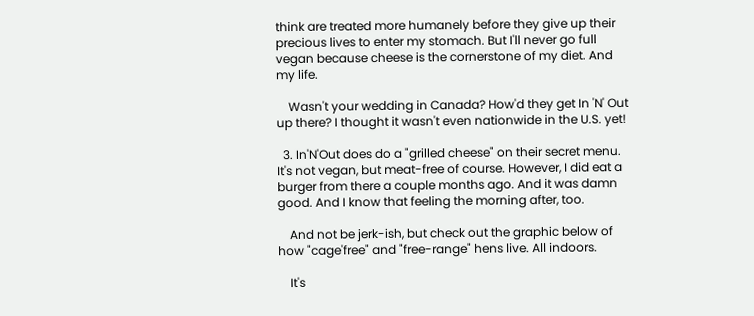think are treated more humanely before they give up their precious lives to enter my stomach. But I'll never go full vegan because cheese is the cornerstone of my diet. And my life.

    Wasn't your wedding in Canada? How'd they get In 'N' Out up there? I thought it wasn't even nationwide in the U.S. yet!

  3. In'N'Out does do a "grilled cheese" on their secret menu. It's not vegan, but meat-free of course. However, I did eat a burger from there a couple months ago. And it was damn good. And I know that feeling the morning after, too.

    And not be jerk-ish, but check out the graphic below of how "cage'free" and "free-range" hens live. All indoors.

    It's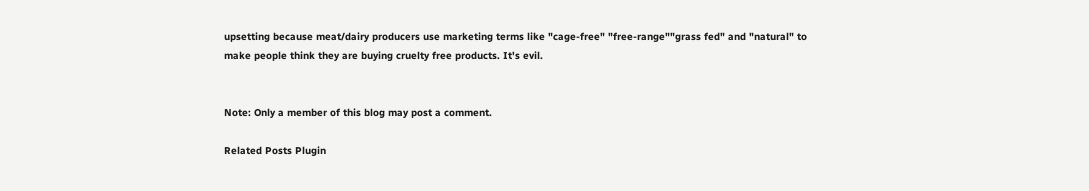upsetting because meat/dairy producers use marketing terms like "cage-free" "free-range""grass fed" and "natural" to make people think they are buying cruelty free products. It's evil.


Note: Only a member of this blog may post a comment.

Related Posts Plugin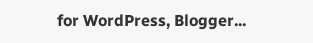for WordPress, Blogger...